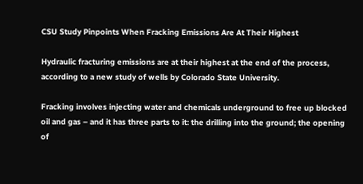CSU Study Pinpoints When Fracking Emissions Are At Their Highest

Hydraulic fracturing emissions are at their highest at the end of the process, according to a new study of wells by Colorado State University.

Fracking involves injecting water and chemicals underground to free up blocked oil and gas – and it has three parts to it: the drilling into the ground; the opening of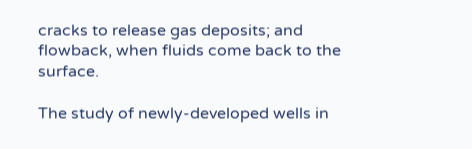cracks to release gas deposits; and flowback, when fluids come back to the surface.

The study of newly-developed wells in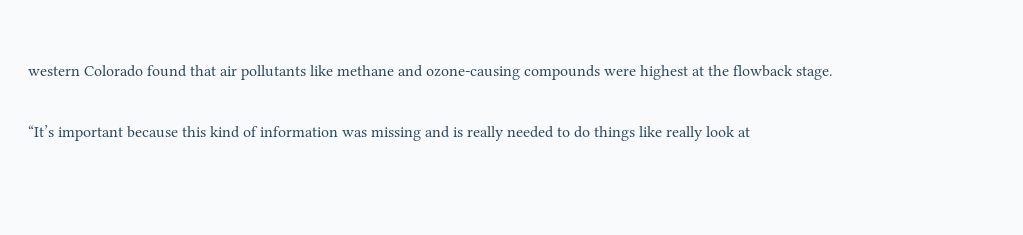western Colorado found that air pollutants like methane and ozone-causing compounds were highest at the flowback stage.

“It’s important because this kind of information was missing and is really needed to do things like really look at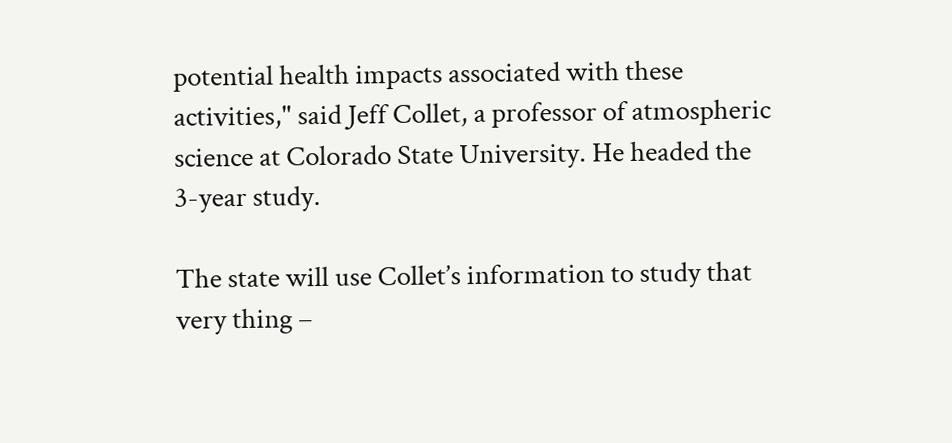potential health impacts associated with these activities," said Jeff Collet, a professor of atmospheric science at Colorado State University. He headed the 3-year study.

The state will use Collet’s information to study that very thing –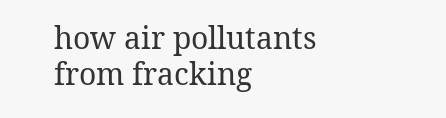how air pollutants from fracking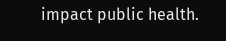impact public health.